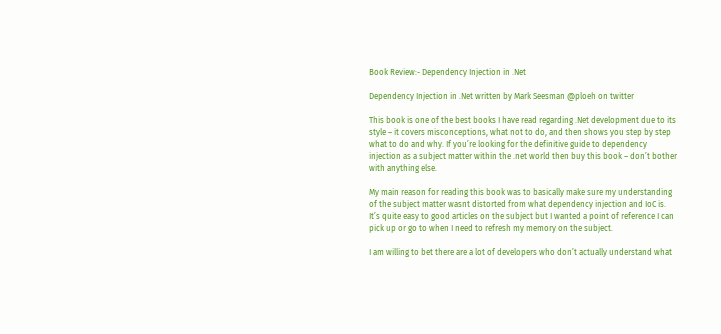Book Review:- Dependency Injection in .Net

Dependency Injection in .Net written by Mark Seesman @ploeh on twitter

This book is one of the best books I have read regarding .Net development due to its style – it covers misconceptions, what not to do, and then shows you step by step what to do and why. If you’re looking for the definitive guide to dependency injection as a subject matter within the .net world then buy this book – don’t bother with anything else.

My main reason for reading this book was to basically make sure my understanding of the subject matter wasnt distorted from what dependency injection and IoC is. It’s quite easy to good articles on the subject but I wanted a point of reference I can pick up or go to when I need to refresh my memory on the subject.

I am willing to bet there are a lot of developers who don’t actually understand what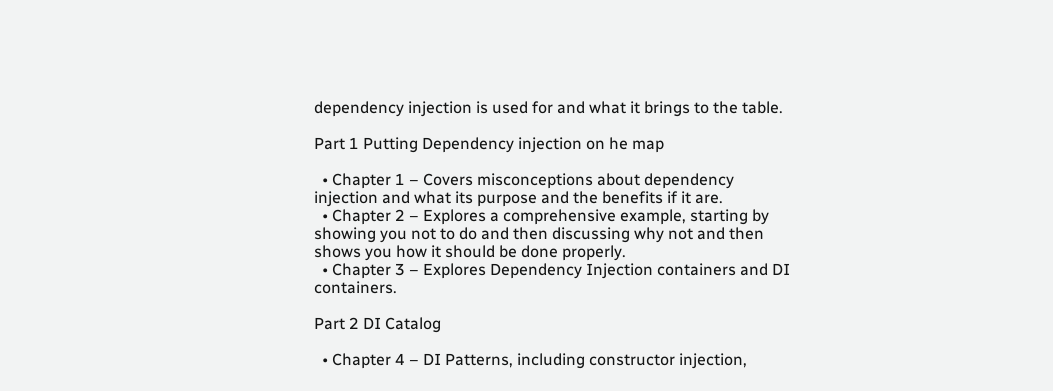dependency injection is used for and what it brings to the table.

Part 1 Putting Dependency injection on he map

  • Chapter 1 – Covers misconceptions about dependency injection and what its purpose and the benefits if it are.
  • Chapter 2 – Explores a comprehensive example, starting by showing you not to do and then discussing why not and then shows you how it should be done properly.
  • Chapter 3 – Explores Dependency Injection containers and DI containers.

Part 2 DI Catalog

  • Chapter 4 – DI Patterns, including constructor injection,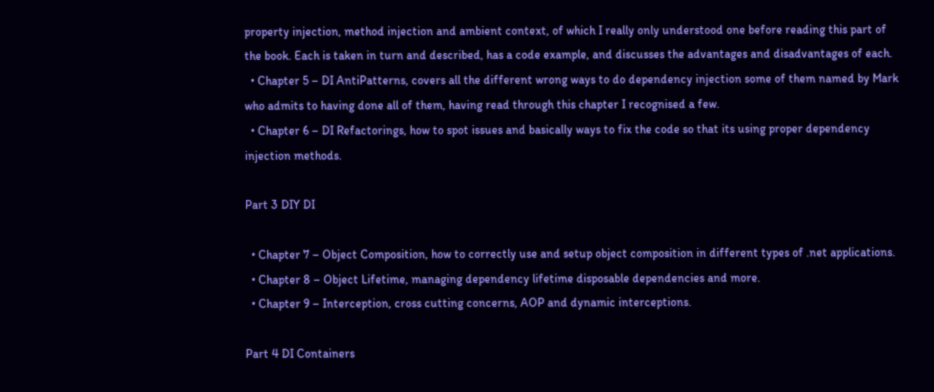property injection, method injection and ambient context, of which I really only understood one before reading this part of the book. Each is taken in turn and described, has a code example, and discusses the advantages and disadvantages of each.
  • Chapter 5 – DI AntiPatterns, covers all the different wrong ways to do dependency injection some of them named by Mark who admits to having done all of them, having read through this chapter I recognised a few.
  • Chapter 6 – DI Refactorings, how to spot issues and basically ways to fix the code so that its using proper dependency injection methods.

Part 3 DIY DI

  • Chapter 7 – Object Composition, how to correctly use and setup object composition in different types of .net applications.
  • Chapter 8 – Object Lifetime, managing dependency lifetime disposable dependencies and more.
  • Chapter 9 – Interception, cross cutting concerns, AOP and dynamic interceptions.

Part 4 DI Containers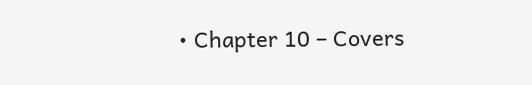• Chapter 10 – Covers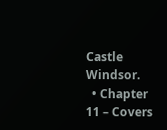Castle Windsor.
  • Chapter 11 – Covers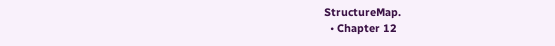StructureMap.
  • Chapter 12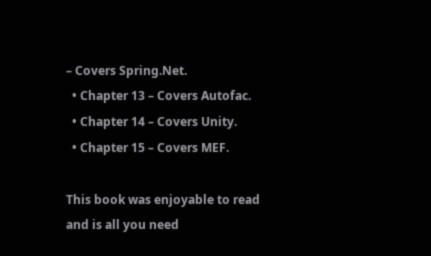– Covers Spring.Net.
  • Chapter 13 – Covers Autofac.
  • Chapter 14 – Covers Unity.
  • Chapter 15 – Covers MEF.

This book was enjoyable to read and is all you need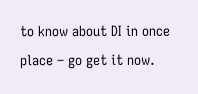to know about DI in once place – go get it now.